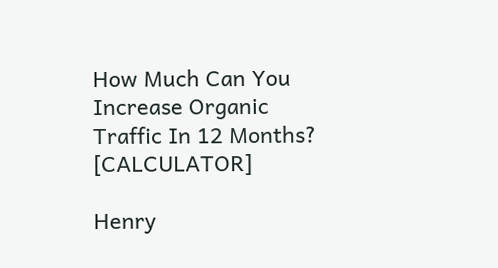How Much Can You Increase Organic Traffic In 12 Months? [CALCULATOR]

Henry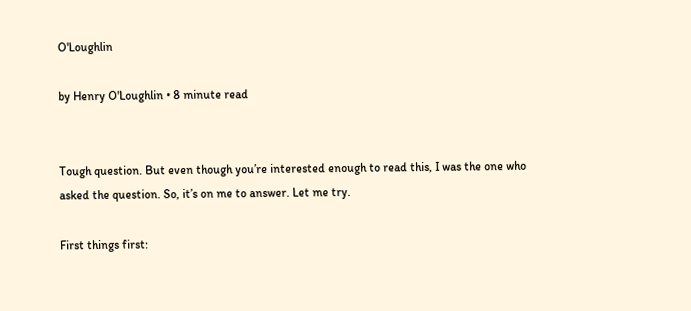O'Loughlin

by Henry O'Loughlin • 8 minute read


Tough question. But even though you’re interested enough to read this, I was the one who asked the question. So, it’s on me to answer. Let me try.

First things first: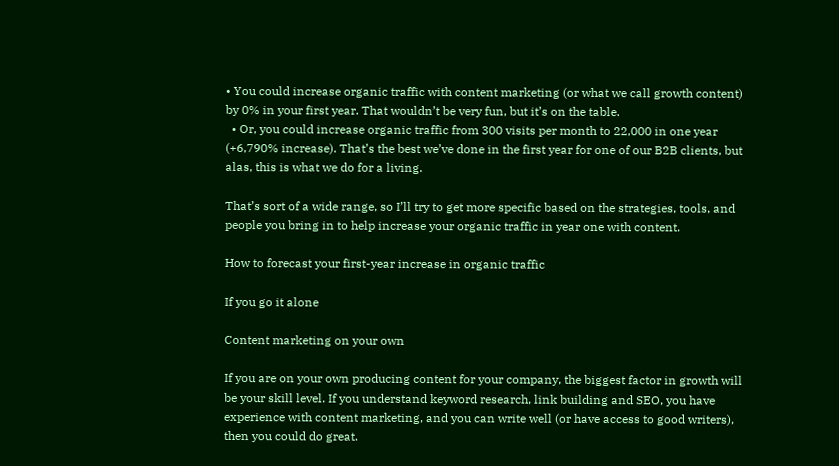• You could increase organic traffic with content marketing (or what we call growth content) by 0% in your first year. That wouldn’t be very fun, but it’s on the table.
  • Or, you could increase organic traffic from 300 visits per month to 22,000 in one year (+6,790% increase). That’s the best we’ve done in the first year for one of our B2B clients, but alas, this is what we do for a living.

That’s sort of a wide range, so I’ll try to get more specific based on the strategies, tools, and people you bring in to help increase your organic traffic in year one with content.

How to forecast your first-year increase in organic traffic

If you go it alone

Content marketing on your own

If you are on your own producing content for your company, the biggest factor in growth will be your skill level. If you understand keyword research, link building and SEO, you have experience with content marketing, and you can write well (or have access to good writers), then you could do great.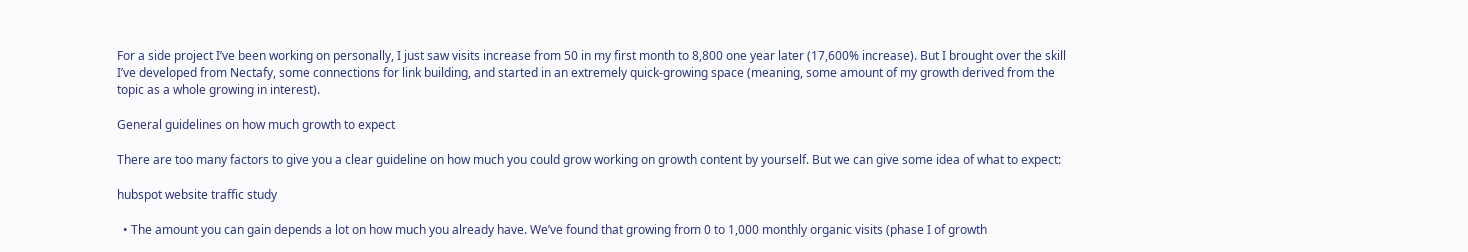For a side project I’ve been working on personally, I just saw visits increase from 50 in my first month to 8,800 one year later (17,600% increase). But I brought over the skill I’ve developed from Nectafy, some connections for link building, and started in an extremely quick-growing space (meaning, some amount of my growth derived from the topic as a whole growing in interest).

General guidelines on how much growth to expect

There are too many factors to give you a clear guideline on how much you could grow working on growth content by yourself. But we can give some idea of what to expect:

hubspot website traffic study

  • The amount you can gain depends a lot on how much you already have. We’ve found that growing from 0 to 1,000 monthly organic visits (phase I of growth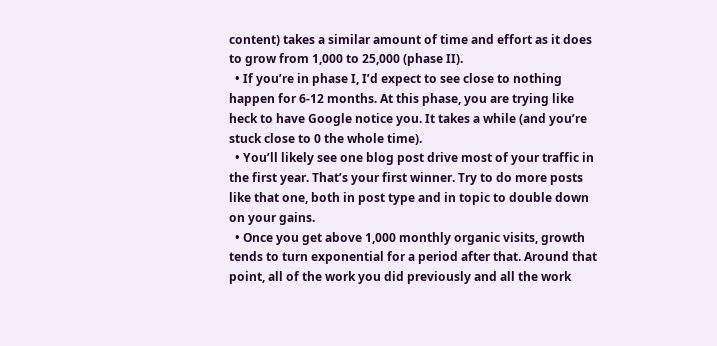content) takes a similar amount of time and effort as it does to grow from 1,000 to 25,000 (phase II).
  • If you’re in phase I, I’d expect to see close to nothing happen for 6-12 months. At this phase, you are trying like heck to have Google notice you. It takes a while (and you’re stuck close to 0 the whole time).
  • You’ll likely see one blog post drive most of your traffic in the first year. That’s your first winner. Try to do more posts like that one, both in post type and in topic to double down on your gains.
  • Once you get above 1,000 monthly organic visits, growth tends to turn exponential for a period after that. Around that point, all of the work you did previously and all the work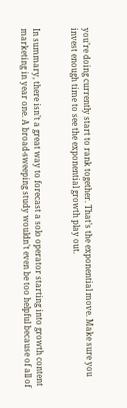you’re doing currently start to rank together. That’s the exponential move. Make sure you invest enough time to see the exponential growth play out.


In summary, there isn’t a great way to forecast a solo operator starting into growth content marketing in year one. A broad-sweeping study wouldn’t even be too helpful because of all of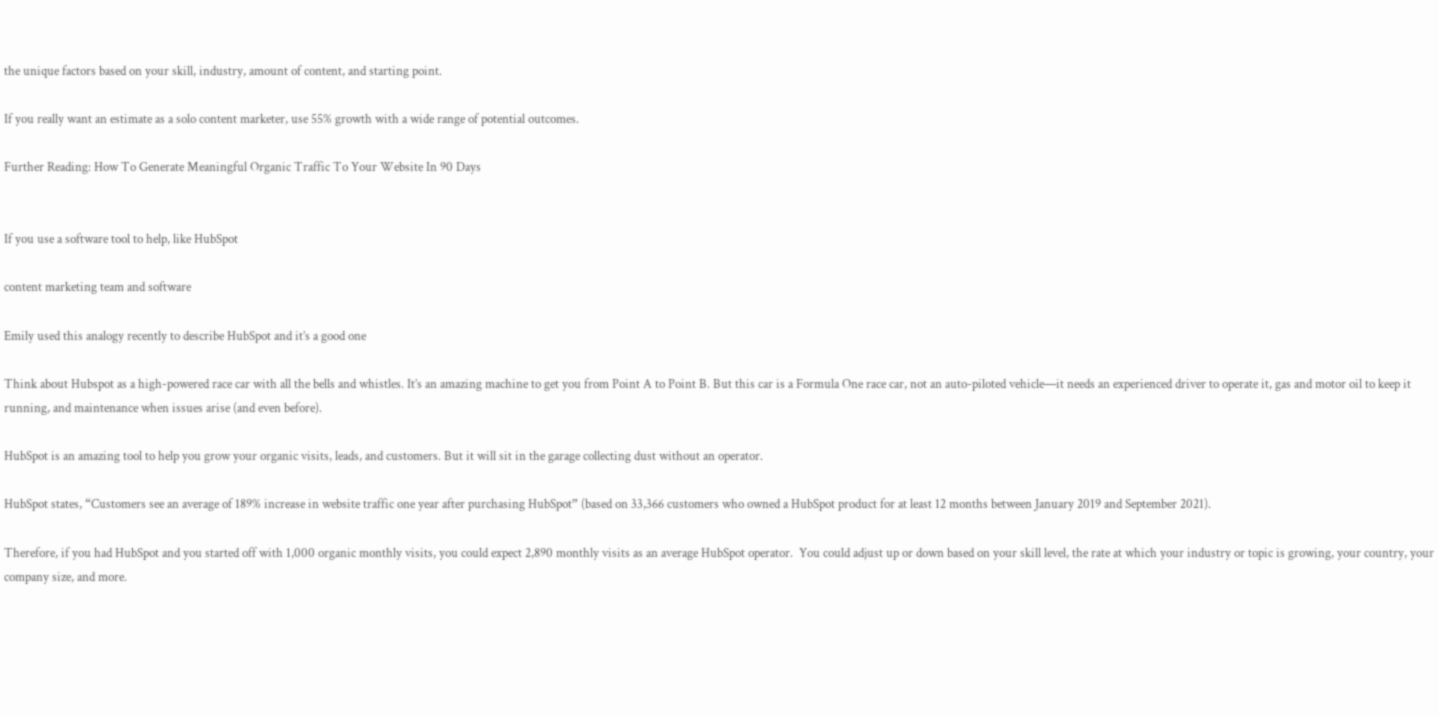the unique factors based on your skill, industry, amount of content, and starting point.

If you really want an estimate as a solo content marketer, use 55% growth with a wide range of potential outcomes.

Further Reading: How To Generate Meaningful Organic Traffic To Your Website In 90 Days


If you use a software tool to help, like HubSpot

content marketing team and software

Emily used this analogy recently to describe HubSpot and it’s a good one

Think about Hubspot as a high-powered race car with all the bells and whistles. It’s an amazing machine to get you from Point A to Point B. But this car is a Formula One race car, not an auto-piloted vehicle—it needs an experienced driver to operate it, gas and motor oil to keep it running, and maintenance when issues arise (and even before).

HubSpot is an amazing tool to help you grow your organic visits, leads, and customers. But it will sit in the garage collecting dust without an operator.

HubSpot states, “Customers see an average of 189% increase in website traffic one year after purchasing HubSpot” (based on 33,366 customers who owned a HubSpot product for at least 12 months between January 2019 and September 2021).

Therefore, if you had HubSpot and you started off with 1,000 organic monthly visits, you could expect 2,890 monthly visits as an average HubSpot operator.  You could adjust up or down based on your skill level, the rate at which your industry or topic is growing, your country, your company size, and more.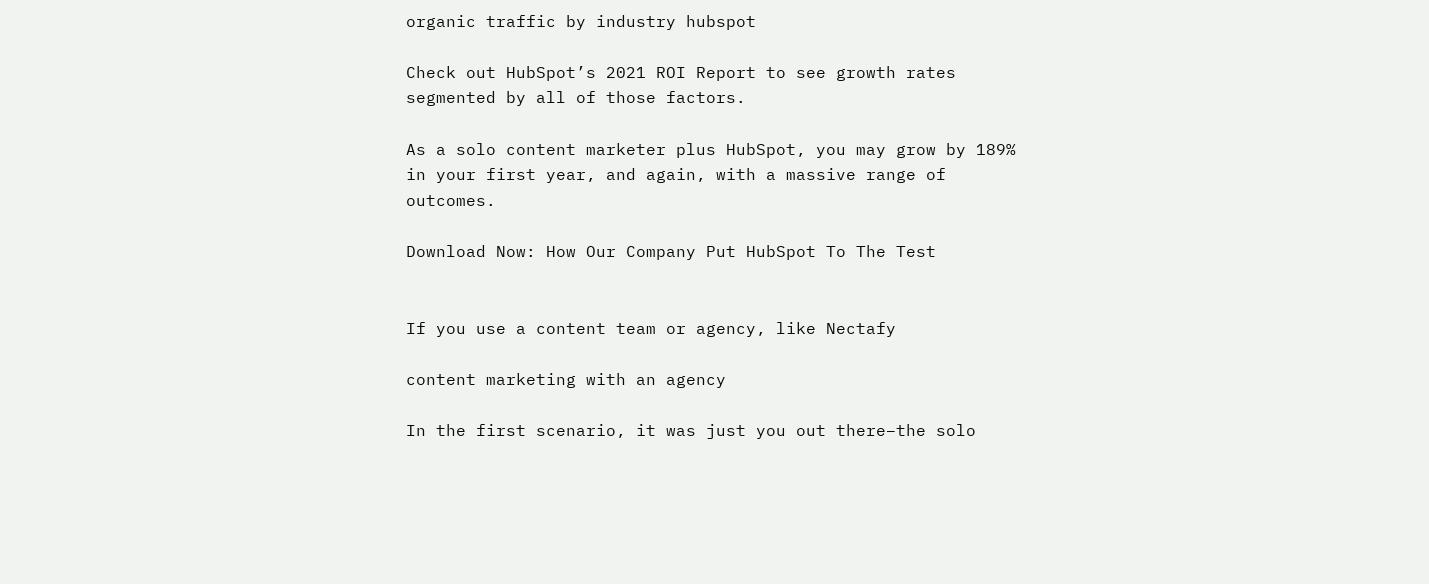organic traffic by industry hubspot

Check out HubSpot’s 2021 ROI Report to see growth rates segmented by all of those factors.

As a solo content marketer plus HubSpot, you may grow by 189% in your first year, and again, with a massive range of outcomes.

Download Now: How Our Company Put HubSpot To The Test


If you use a content team or agency, like Nectafy

content marketing with an agency

In the first scenario, it was just you out there–the solo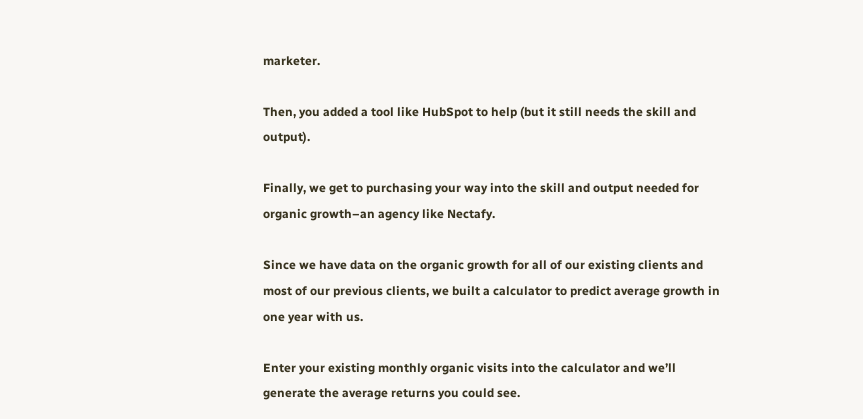marketer.

Then, you added a tool like HubSpot to help (but it still needs the skill and output).

Finally, we get to purchasing your way into the skill and output needed for organic growth–an agency like Nectafy.

Since we have data on the organic growth for all of our existing clients and most of our previous clients, we built a calculator to predict average growth in one year with us.

Enter your existing monthly organic visits into the calculator and we’ll generate the average returns you could see.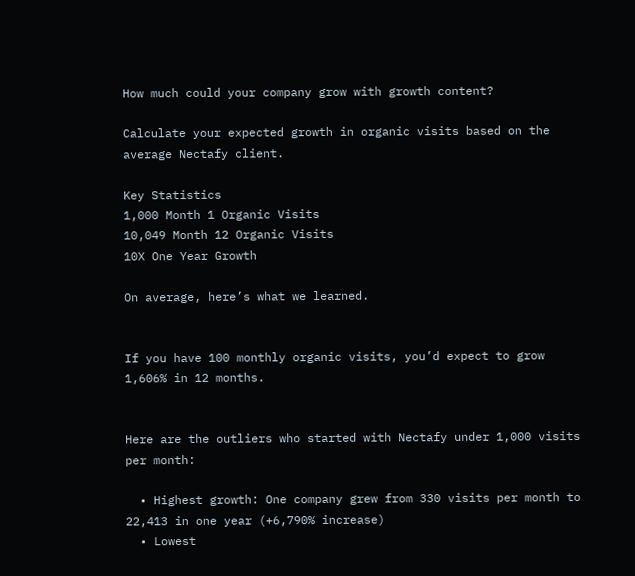How much could your company grow with growth content?

Calculate your expected growth in organic visits based on the average Nectafy client.

Key Statistics
1,000 Month 1 Organic Visits
10,049 Month 12 Organic Visits
10X One Year Growth

On average, here’s what we learned.


If you have 100 monthly organic visits, you’d expect to grow 1,606% in 12 months.


Here are the outliers who started with Nectafy under 1,000 visits per month:

  • Highest growth: One company grew from 330 visits per month to 22,413 in one year (+6,790% increase)
  • Lowest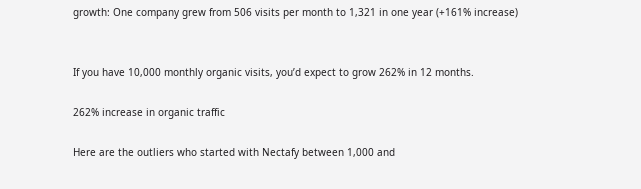growth: One company grew from 506 visits per month to 1,321 in one year (+161% increase)


If you have 10,000 monthly organic visits, you’d expect to grow 262% in 12 months.

262% increase in organic traffic

Here are the outliers who started with Nectafy between 1,000 and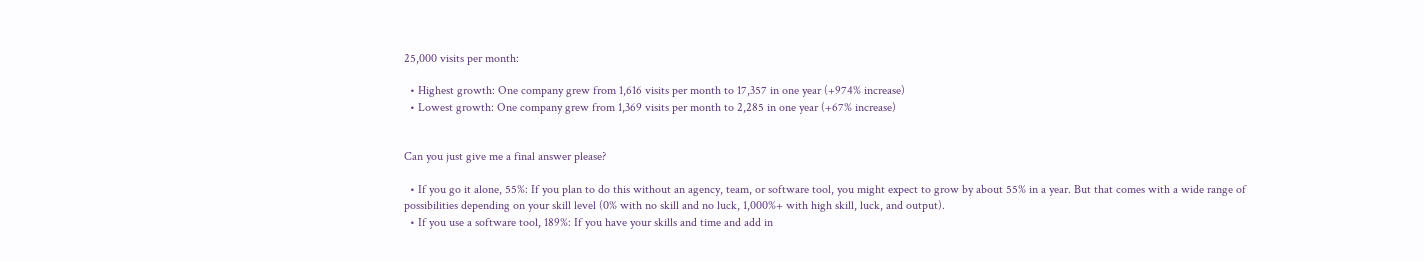25,000 visits per month:

  • Highest growth: One company grew from 1,616 visits per month to 17,357 in one year (+974% increase)
  • Lowest growth: One company grew from 1,369 visits per month to 2,285 in one year (+67% increase)


Can you just give me a final answer please?

  • If you go it alone, 55%: If you plan to do this without an agency, team, or software tool, you might expect to grow by about 55% in a year. But that comes with a wide range of possibilities depending on your skill level (0% with no skill and no luck, 1,000%+ with high skill, luck, and output).
  • If you use a software tool, 189%: If you have your skills and time and add in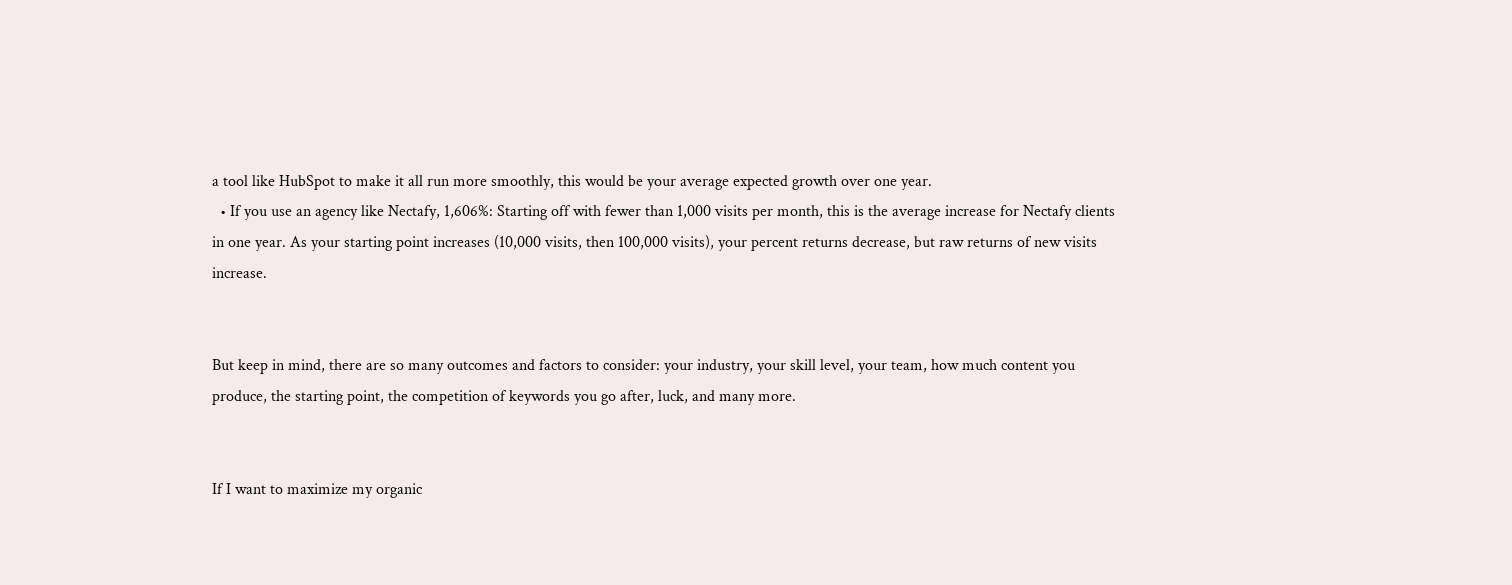a tool like HubSpot to make it all run more smoothly, this would be your average expected growth over one year.
  • If you use an agency like Nectafy, 1,606%: Starting off with fewer than 1,000 visits per month, this is the average increase for Nectafy clients in one year. As your starting point increases (10,000 visits, then 100,000 visits), your percent returns decrease, but raw returns of new visits increase.


But keep in mind, there are so many outcomes and factors to consider: your industry, your skill level, your team, how much content you produce, the starting point, the competition of keywords you go after, luck, and many more.


If I want to maximize my organic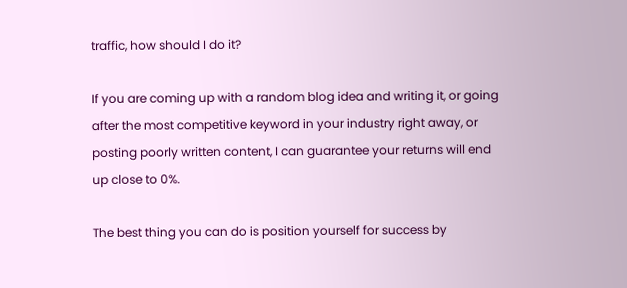traffic, how should I do it?

If you are coming up with a random blog idea and writing it, or going after the most competitive keyword in your industry right away, or posting poorly written content, I can guarantee your returns will end up close to 0%.

The best thing you can do is position yourself for success by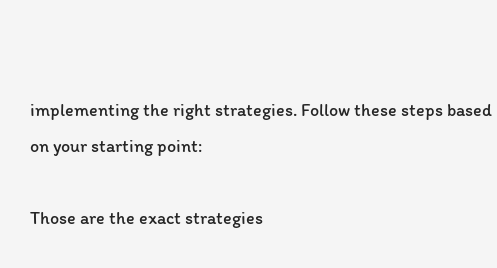implementing the right strategies. Follow these steps based on your starting point:

Those are the exact strategies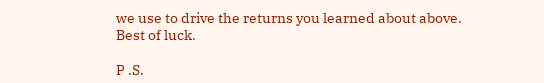we use to drive the returns you learned about above. Best of luck.

P .S.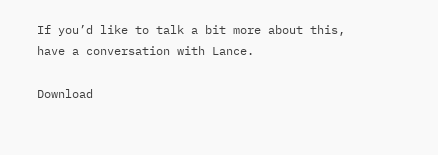If you’d like to talk a bit more about this, have a conversation with Lance.

Download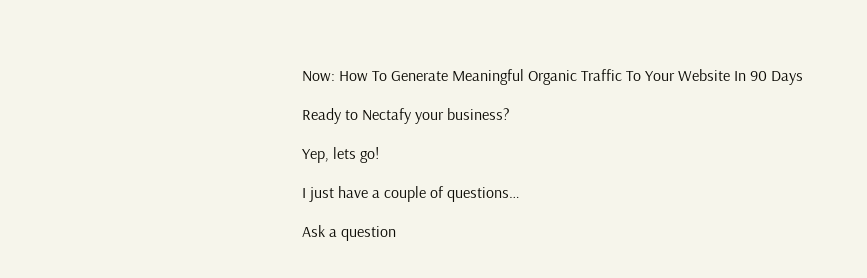Now: How To Generate Meaningful Organic Traffic To Your Website In 90 Days

Ready to Nectafy your business?

Yep, lets go!

I just have a couple of questions…

Ask a question